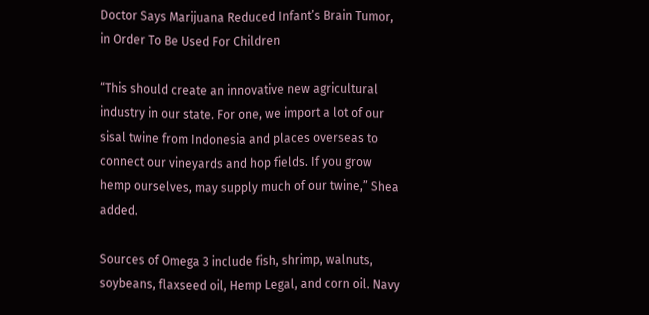Doctor Says Marijuana Reduced Infant’s Brain Tumor, in Order To Be Used For Children

“This should create an innovative new agricultural industry in our state. For one, we import a lot of our sisal twine from Indonesia and places overseas to connect our vineyards and hop fields. If you grow hemp ourselves, may supply much of our twine,” Shea added.

Sources of Omega 3 include fish, shrimp, walnuts, soybeans, flaxseed oil, Hemp Legal, and corn oil. Navy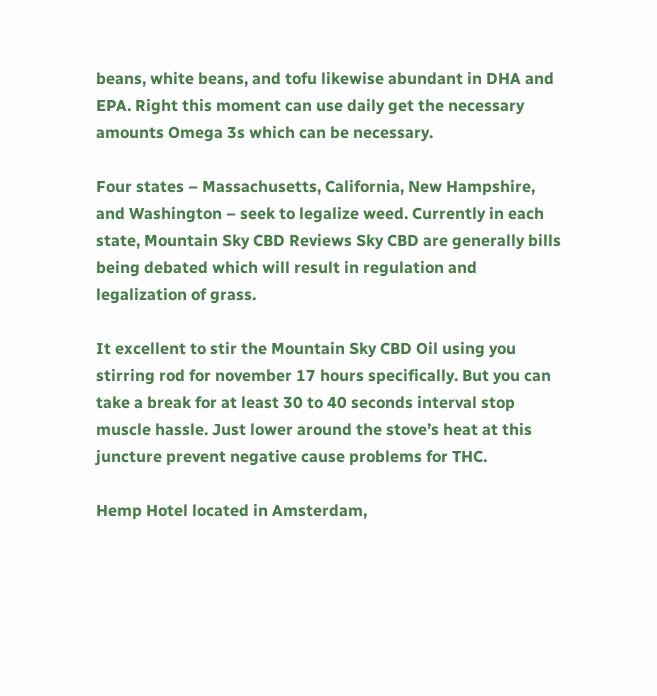beans, white beans, and tofu likewise abundant in DHA and EPA. Right this moment can use daily get the necessary amounts Omega 3s which can be necessary.

Four states – Massachusetts, California, New Hampshire, and Washington – seek to legalize weed. Currently in each state, Mountain Sky CBD Reviews Sky CBD are generally bills being debated which will result in regulation and legalization of grass.

It excellent to stir the Mountain Sky CBD Oil using you stirring rod for november 17 hours specifically. But you can take a break for at least 30 to 40 seconds interval stop muscle hassle. Just lower around the stove’s heat at this juncture prevent negative cause problems for THC.

Hemp Hotel located in Amsterdam,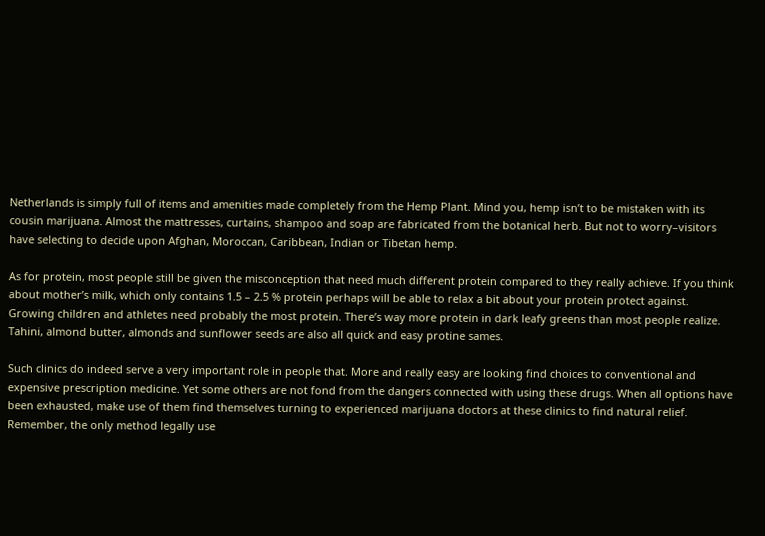Netherlands is simply full of items and amenities made completely from the Hemp Plant. Mind you, hemp isn’t to be mistaken with its cousin marijuana. Almost the mattresses, curtains, shampoo and soap are fabricated from the botanical herb. But not to worry–visitors have selecting to decide upon Afghan, Moroccan, Caribbean, Indian or Tibetan hemp.

As for protein, most people still be given the misconception that need much different protein compared to they really achieve. If you think about mother’s milk, which only contains 1.5 – 2.5 % protein perhaps will be able to relax a bit about your protein protect against. Growing children and athletes need probably the most protein. There’s way more protein in dark leafy greens than most people realize. Tahini, almond butter, almonds and sunflower seeds are also all quick and easy protine sames.

Such clinics do indeed serve a very important role in people that. More and really easy are looking find choices to conventional and expensive prescription medicine. Yet some others are not fond from the dangers connected with using these drugs. When all options have been exhausted, make use of them find themselves turning to experienced marijuana doctors at these clinics to find natural relief. Remember, the only method legally use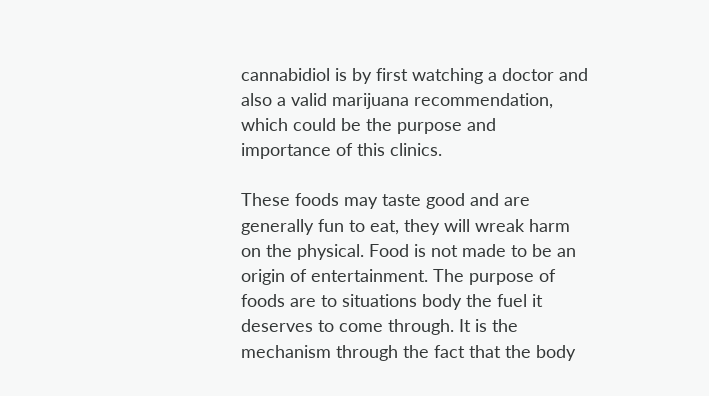cannabidiol is by first watching a doctor and also a valid marijuana recommendation, which could be the purpose and importance of this clinics.

These foods may taste good and are generally fun to eat, they will wreak harm on the physical. Food is not made to be an origin of entertainment. The purpose of foods are to situations body the fuel it deserves to come through. It is the mechanism through the fact that the body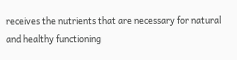receives the nutrients that are necessary for natural and healthy functioning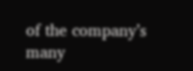of the company’s many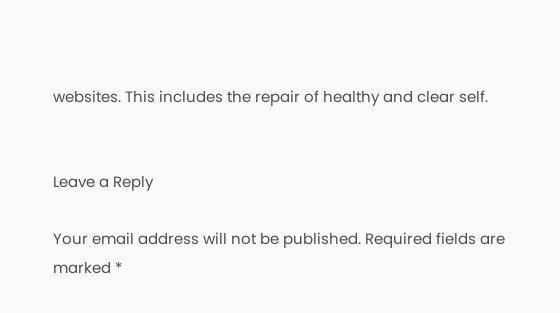websites. This includes the repair of healthy and clear self.


Leave a Reply

Your email address will not be published. Required fields are marked *